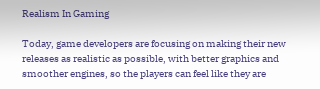Realism In Gaming

Today, game developers are focusing on making their new releases as realistic as possible, with better graphics and smoother engines, so the players can feel like they are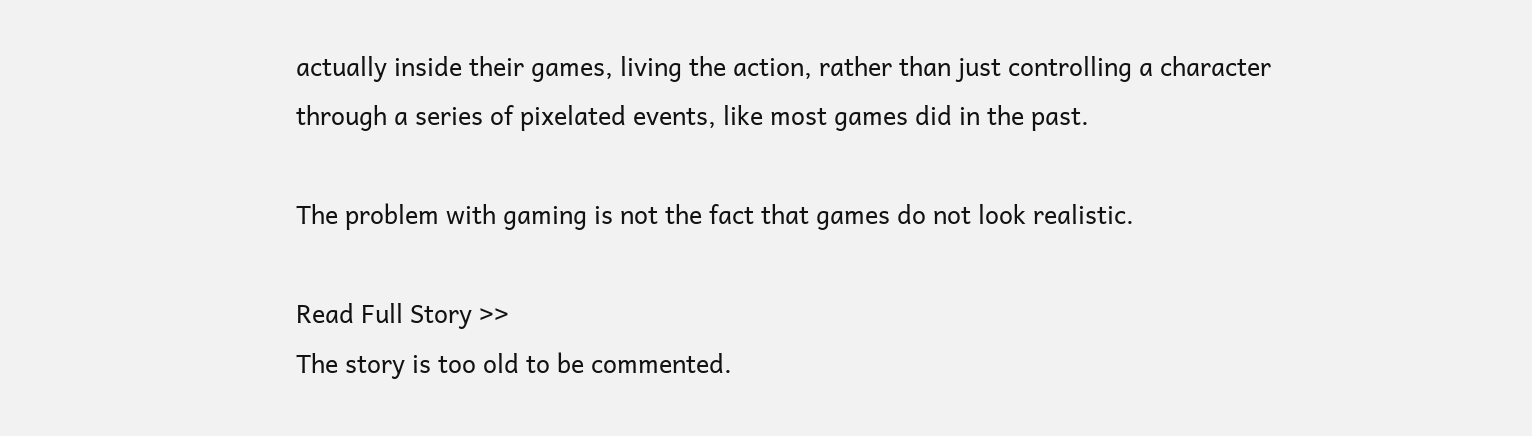actually inside their games, living the action, rather than just controlling a character through a series of pixelated events, like most games did in the past.

The problem with gaming is not the fact that games do not look realistic.

Read Full Story >>
The story is too old to be commented.